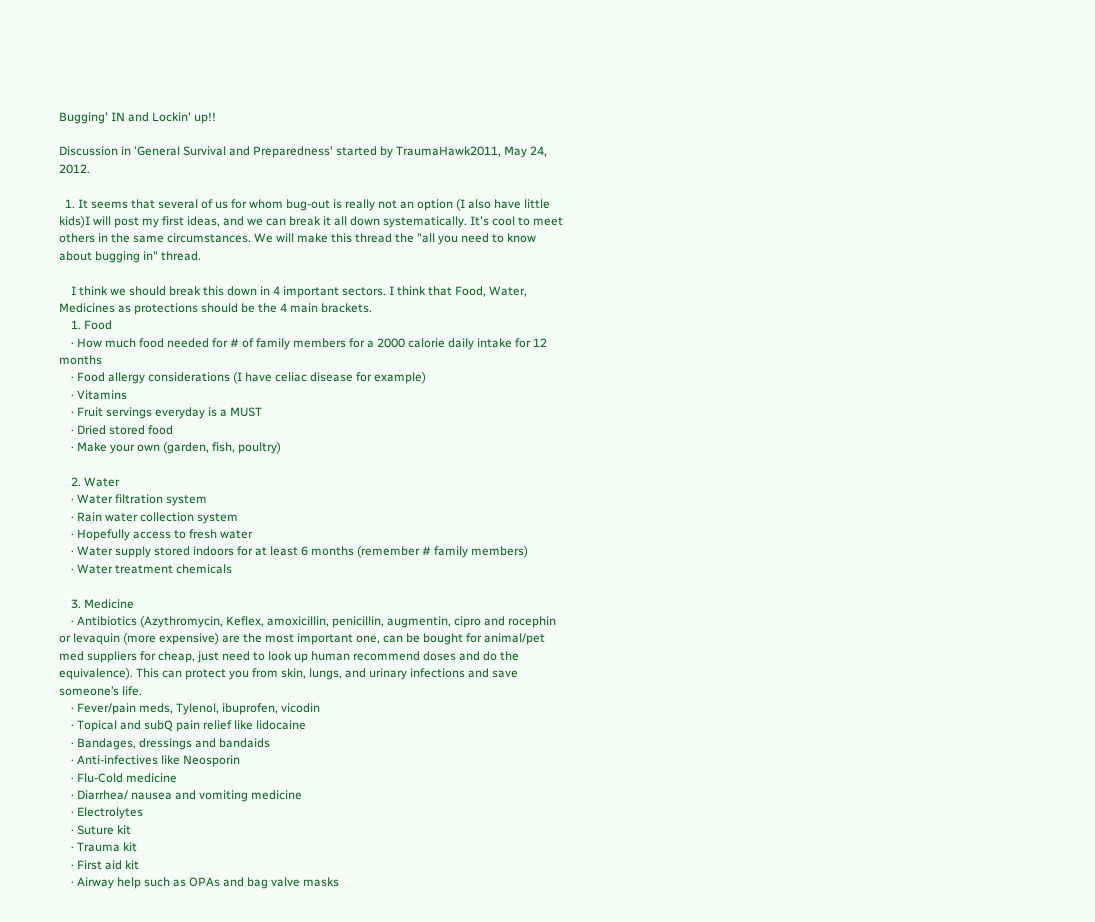Bugging' IN and Lockin' up!!

Discussion in 'General Survival and Preparedness' started by TraumaHawk2011, May 24, 2012.

  1. It seems that several of us for whom bug-out is really not an option (I also have little kids)I will post my first ideas, and we can break it all down systematically. It's cool to meet others in the same circumstances. We will make this thread the "all you need to know about bugging in" thread.

    I think we should break this down in 4 important sectors. I think that Food, Water, Medicines as protections should be the 4 main brackets.
    1. Food
    · How much food needed for # of family members for a 2000 calorie daily intake for 12 months
    · Food allergy considerations (I have celiac disease for example)
    · Vitamins
    · Fruit servings everyday is a MUST
    · Dried stored food
    · Make your own (garden, fish, poultry)

    2. Water
    · Water filtration system
    · Rain water collection system
    · Hopefully access to fresh water
    · Water supply stored indoors for at least 6 months (remember # family members)
    · Water treatment chemicals

    3. Medicine
    · Antibiotics (Azythromycin, Keflex, amoxicillin, penicillin, augmentin, cipro and rocephin or levaquin (more expensive) are the most important one, can be bought for animal/pet med suppliers for cheap, just need to look up human recommend doses and do the equivalence). This can protect you from skin, lungs, and urinary infections and save someone’s life.
    · Fever/pain meds, Tylenol, ibuprofen, vicodin
    · Topical and subQ pain relief like lidocaine
    · Bandages, dressings and bandaids
    · Anti-infectives like Neosporin
    · Flu-Cold medicine
    · Diarrhea/ nausea and vomiting medicine
    · Electrolytes
    · Suture kit
    · Trauma kit
    · First aid kit
    · Airway help such as OPAs and bag valve masks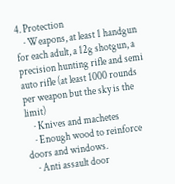4. Protection
    · Weapons, at least 1 handgun for each adult, a 12g shotgun, a precision hunting rifle and semi auto rifle (at least 1000 rounds per weapon but the sky is the limit)
    · Knives and machetes
    · Enough wood to reinforce doors and windows.
    · Anti assault door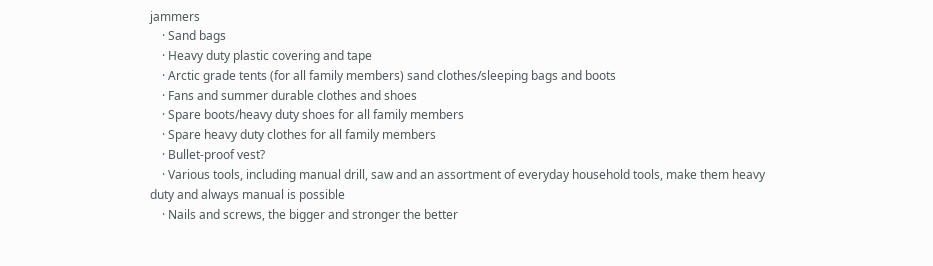jammers
    · Sand bags
    · Heavy duty plastic covering and tape
    · Arctic grade tents (for all family members) sand clothes/sleeping bags and boots
    · Fans and summer durable clothes and shoes
    · Spare boots/heavy duty shoes for all family members
    · Spare heavy duty clothes for all family members
    · Bullet-proof vest?
    · Various tools, including manual drill, saw and an assortment of everyday household tools, make them heavy duty and always manual is possible
    · Nails and screws, the bigger and stronger the better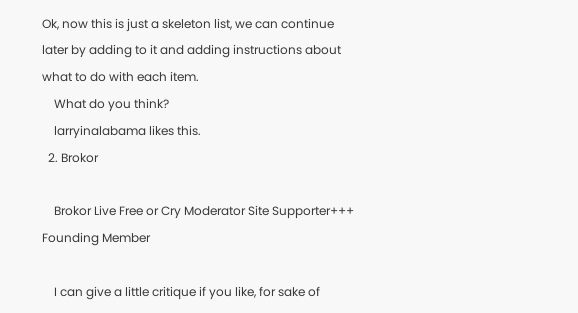Ok, now this is just a skeleton list, we can continue later by adding to it and adding instructions about what to do with each item.
    What do you think?
    larryinalabama likes this.
  2. Brokor

    Brokor Live Free or Cry Moderator Site Supporter+++ Founding Member

    I can give a little critique if you like, for sake of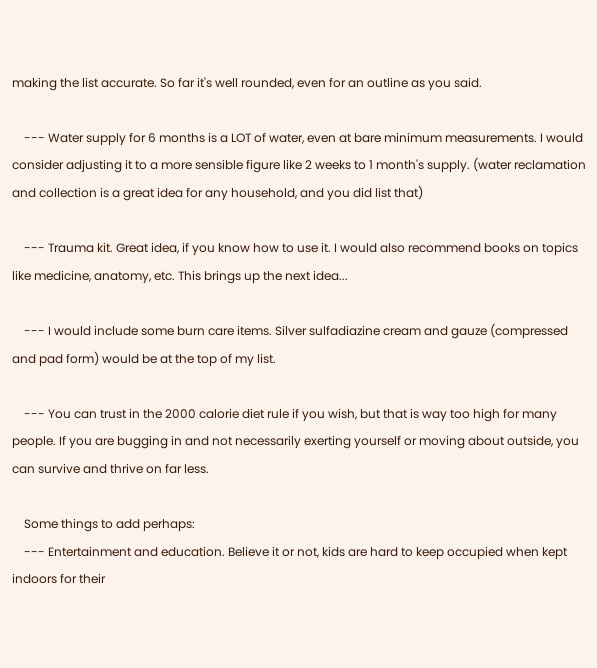making the list accurate. So far it's well rounded, even for an outline as you said.

    --- Water supply for 6 months is a LOT of water, even at bare minimum measurements. I would consider adjusting it to a more sensible figure like 2 weeks to 1 month's supply. (water reclamation and collection is a great idea for any household, and you did list that)

    --- Trauma kit. Great idea, if you know how to use it. I would also recommend books on topics like medicine, anatomy, etc. This brings up the next idea...

    --- I would include some burn care items. Silver sulfadiazine cream and gauze (compressed and pad form) would be at the top of my list.

    --- You can trust in the 2000 calorie diet rule if you wish, but that is way too high for many people. If you are bugging in and not necessarily exerting yourself or moving about outside, you can survive and thrive on far less.

    Some things to add perhaps:
    --- Entertainment and education. Believe it or not, kids are hard to keep occupied when kept indoors for their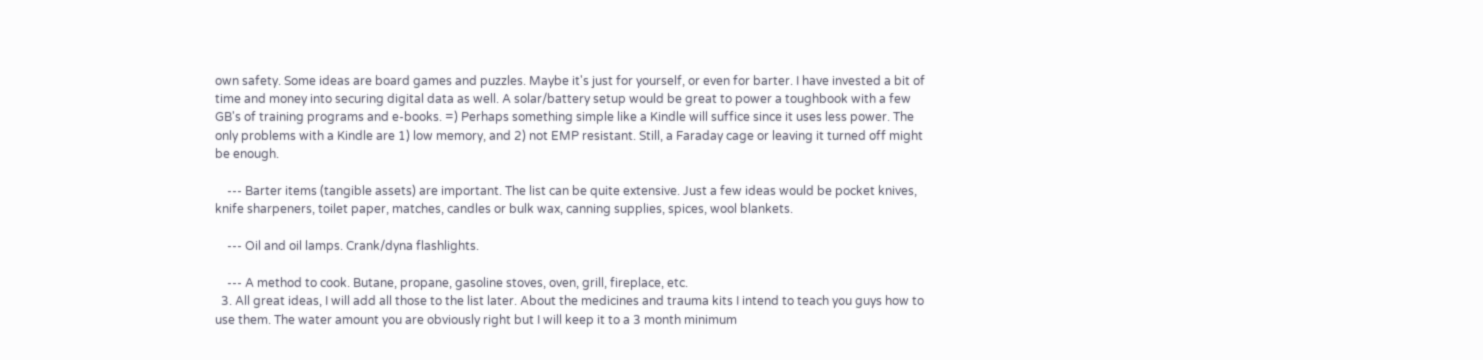own safety. Some ideas are board games and puzzles. Maybe it's just for yourself, or even for barter. I have invested a bit of time and money into securing digital data as well. A solar/battery setup would be great to power a toughbook with a few GB's of training programs and e-books. =) Perhaps something simple like a Kindle will suffice since it uses less power. The only problems with a Kindle are 1) low memory, and 2) not EMP resistant. Still, a Faraday cage or leaving it turned off might be enough.

    --- Barter items (tangible assets) are important. The list can be quite extensive. Just a few ideas would be pocket knives, knife sharpeners, toilet paper, matches, candles or bulk wax, canning supplies, spices, wool blankets.

    --- Oil and oil lamps. Crank/dyna flashlights.

    --- A method to cook. Butane, propane, gasoline stoves, oven, grill, fireplace, etc.
  3. All great ideas, I will add all those to the list later. About the medicines and trauma kits I intend to teach you guys how to use them. The water amount you are obviously right but I will keep it to a 3 month minimum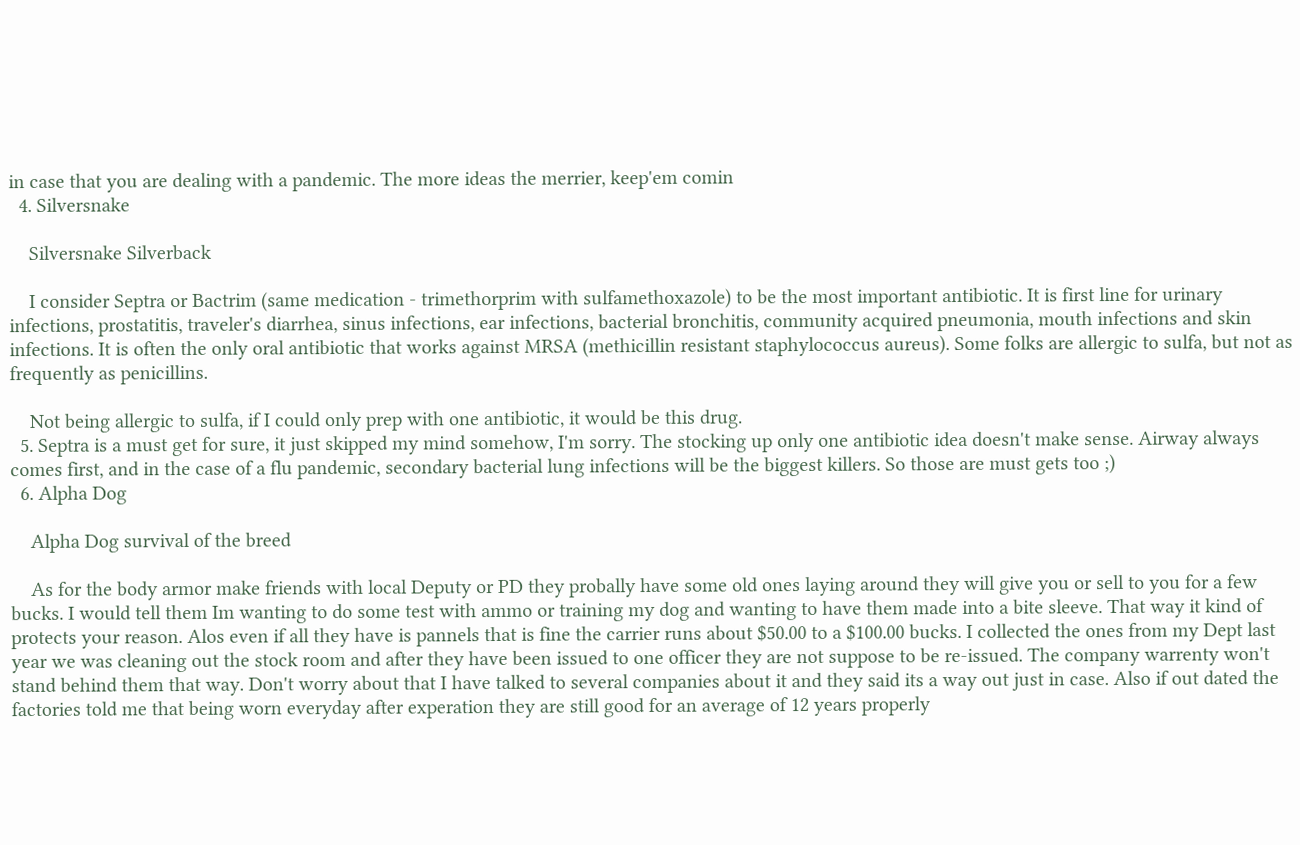in case that you are dealing with a pandemic. The more ideas the merrier, keep'em comin
  4. Silversnake

    Silversnake Silverback

    I consider Septra or Bactrim (same medication - trimethorprim with sulfamethoxazole) to be the most important antibiotic. It is first line for urinary infections, prostatitis, traveler's diarrhea, sinus infections, ear infections, bacterial bronchitis, community acquired pneumonia, mouth infections and skin infections. It is often the only oral antibiotic that works against MRSA (methicillin resistant staphylococcus aureus). Some folks are allergic to sulfa, but not as frequently as penicillins.

    Not being allergic to sulfa, if I could only prep with one antibiotic, it would be this drug.
  5. Septra is a must get for sure, it just skipped my mind somehow, I'm sorry. The stocking up only one antibiotic idea doesn't make sense. Airway always comes first, and in the case of a flu pandemic, secondary bacterial lung infections will be the biggest killers. So those are must gets too ;)
  6. Alpha Dog

    Alpha Dog survival of the breed

    As for the body armor make friends with local Deputy or PD they probally have some old ones laying around they will give you or sell to you for a few bucks. I would tell them Im wanting to do some test with ammo or training my dog and wanting to have them made into a bite sleeve. That way it kind of protects your reason. Alos even if all they have is pannels that is fine the carrier runs about $50.00 to a $100.00 bucks. I collected the ones from my Dept last year we was cleaning out the stock room and after they have been issued to one officer they are not suppose to be re-issued. The company warrenty won't stand behind them that way. Don't worry about that I have talked to several companies about it and they said its a way out just in case. Also if out dated the factories told me that being worn everyday after experation they are still good for an average of 12 years properly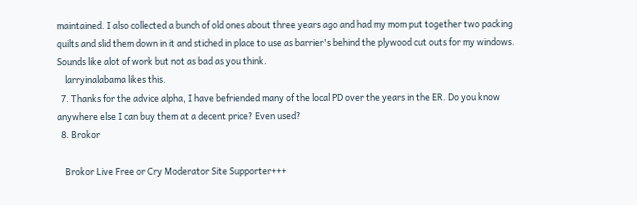maintained. I also collected a bunch of old ones about three years ago and had my mom put together two packing quilts and slid them down in it and stiched in place to use as barrier's behind the plywood cut outs for my windows. Sounds like alot of work but not as bad as you think.
    larryinalabama likes this.
  7. Thanks for the advice alpha, I have befriended many of the local PD over the years in the ER. Do you know anywhere else I can buy them at a decent price? Even used?
  8. Brokor

    Brokor Live Free or Cry Moderator Site Supporter+++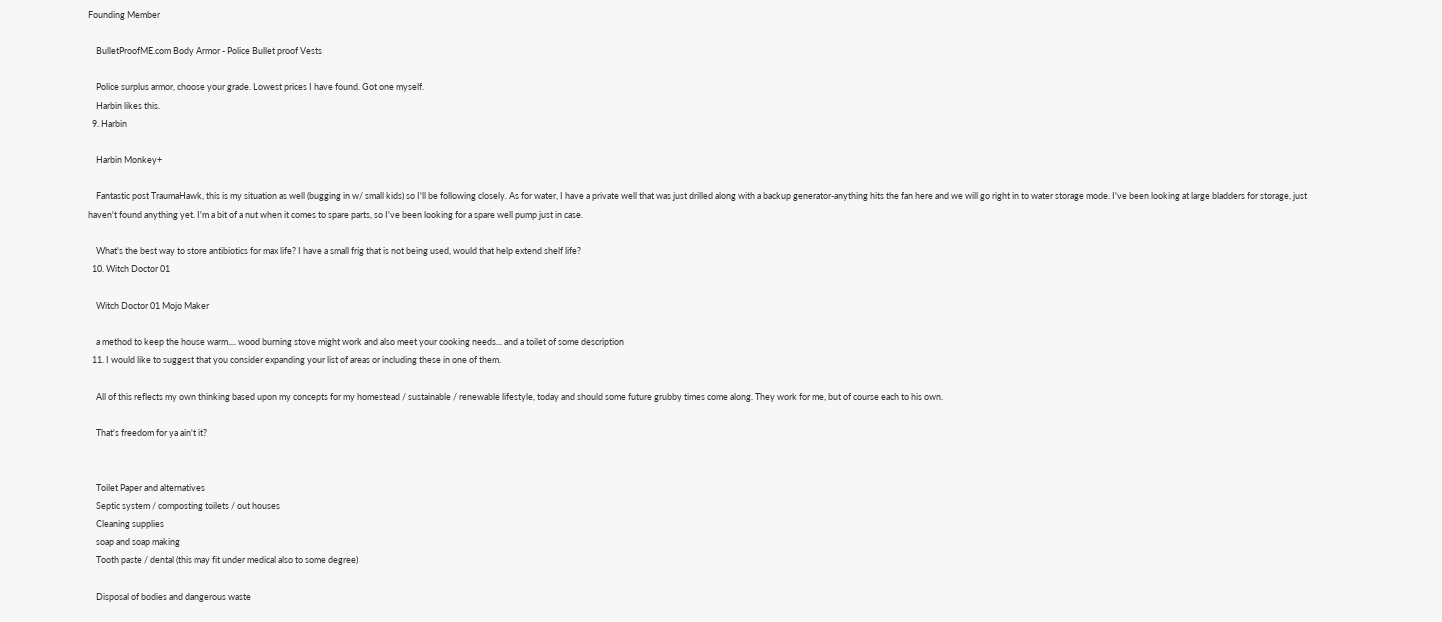Founding Member

    BulletProofME.com Body Armor - Police Bullet proof Vests

    Police surplus armor, choose your grade. Lowest prices I have found. Got one myself.
    Harbin likes this.
  9. Harbin

    Harbin Monkey+

    Fantastic post TraumaHawk, this is my situation as well (bugging in w/ small kids) so I'll be following closely. As for water, I have a private well that was just drilled along with a backup generator-anything hits the fan here and we will go right in to water storage mode. I've been looking at large bladders for storage, just haven't found anything yet. I'm a bit of a nut when it comes to spare parts, so I've been looking for a spare well pump just in case.

    What's the best way to store antibiotics for max life? I have a small frig that is not being used, would that help extend shelf life?
  10. Witch Doctor 01

    Witch Doctor 01 Mojo Maker

    a method to keep the house warm.... wood burning stove might work and also meet your cooking needs... and a toilet of some description
  11. I would like to suggest that you consider expanding your list of areas or including these in one of them.

    All of this reflects my own thinking based upon my concepts for my homestead / sustainable / renewable lifestyle, today and should some future grubby times come along. They work for me, but of course each to his own.

    That's freedom for ya ain't it?


    Toilet Paper and alternatives
    Septic system / composting toilets / out houses
    Cleaning supplies
    soap and soap making
    Tooth paste / dental (this may fit under medical also to some degree)

    Disposal of bodies and dangerous waste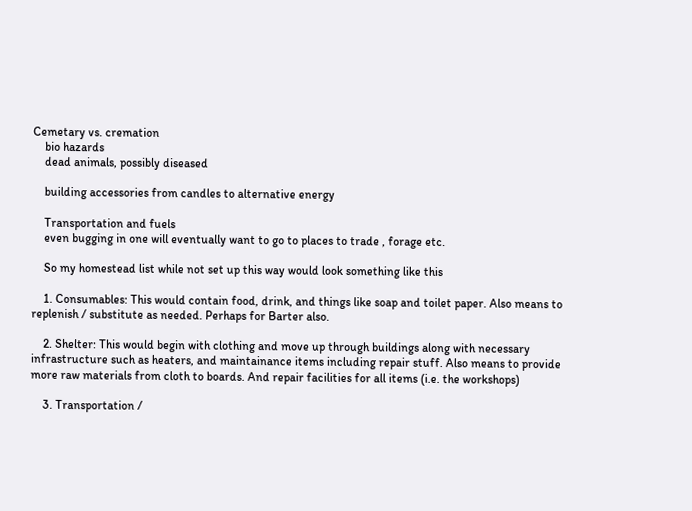Cemetary vs. cremation
    bio hazards
    dead animals, possibly diseased

    building accessories from candles to alternative energy

    Transportation and fuels
    even bugging in one will eventually want to go to places to trade , forage etc.

    So my homestead list while not set up this way would look something like this

    1. Consumables: This would contain food, drink, and things like soap and toilet paper. Also means to replenish / substitute as needed. Perhaps for Barter also.

    2. Shelter: This would begin with clothing and move up through buildings along with necessary infrastructure such as heaters, and maintainance items including repair stuff. Also means to provide more raw materials from cloth to boards. And repair facilities for all items (i.e. the workshops)

    3. Transportation /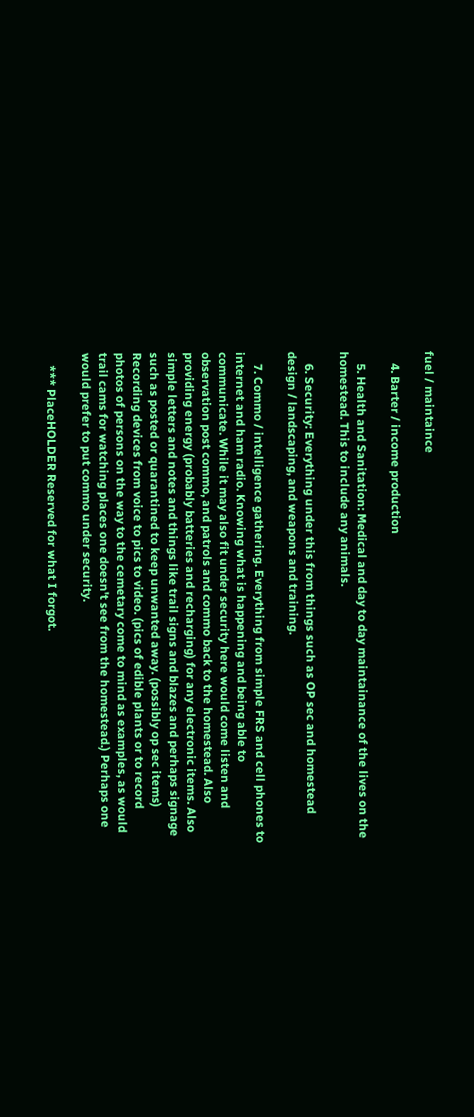fuel / maintaince

    4. Barter / income production

    5. Health and Sanitation: Medical and day to day maintainance of the lives on the homestead. This to include any animals.

    6. Security: Everything under this from things such as OP sec and homestead design / landscaping, and weapons and training.

    7. Commo / intelligence gathering. Everything from simple FRS and cell phones to internet and ham radio. Knowing what is happening and being able to communicate. While it may also fit under security here would come listen and observation post commo, and patrols and commo back to the homestead. Also providing energy (probably batteries and recharging) for any electronic items. Also simple letters and notes and things like trail signs and blazes and perhaps signage such as posted or quarantined to keep unwanted away. (possibly op sec items) Recording devices from voice to pics to video. (pics of edible plants or to record photos of persons on the way to the cemetary come to mind as examples, as would trail cams for watching places one doesn't see from the homestead.) Perhaps one would prefer to put commo under security.

    *** PlaceHOLDER Reserved for what I forgot.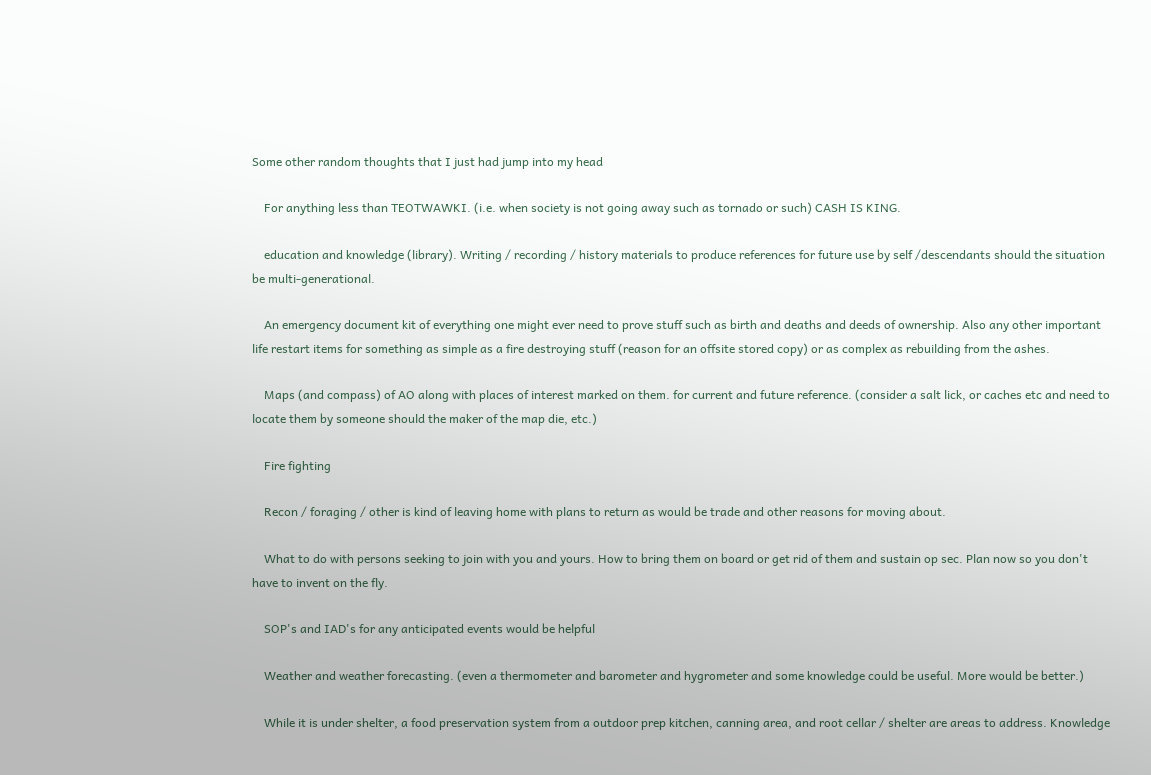Some other random thoughts that I just had jump into my head

    For anything less than TEOTWAWKI. (i.e. when society is not going away such as tornado or such) CASH IS KING.

    education and knowledge (library). Writing / recording / history materials to produce references for future use by self /descendants should the situation be multi-generational.

    An emergency document kit of everything one might ever need to prove stuff such as birth and deaths and deeds of ownership. Also any other important life restart items for something as simple as a fire destroying stuff (reason for an offsite stored copy) or as complex as rebuilding from the ashes.

    Maps (and compass) of AO along with places of interest marked on them. for current and future reference. (consider a salt lick, or caches etc and need to locate them by someone should the maker of the map die, etc.)

    Fire fighting

    Recon / foraging / other is kind of leaving home with plans to return as would be trade and other reasons for moving about.

    What to do with persons seeking to join with you and yours. How to bring them on board or get rid of them and sustain op sec. Plan now so you don't have to invent on the fly.

    SOP's and IAD's for any anticipated events would be helpful

    Weather and weather forecasting. (even a thermometer and barometer and hygrometer and some knowledge could be useful. More would be better.)

    While it is under shelter, a food preservation system from a outdoor prep kitchen, canning area, and root cellar / shelter are areas to address. Knowledge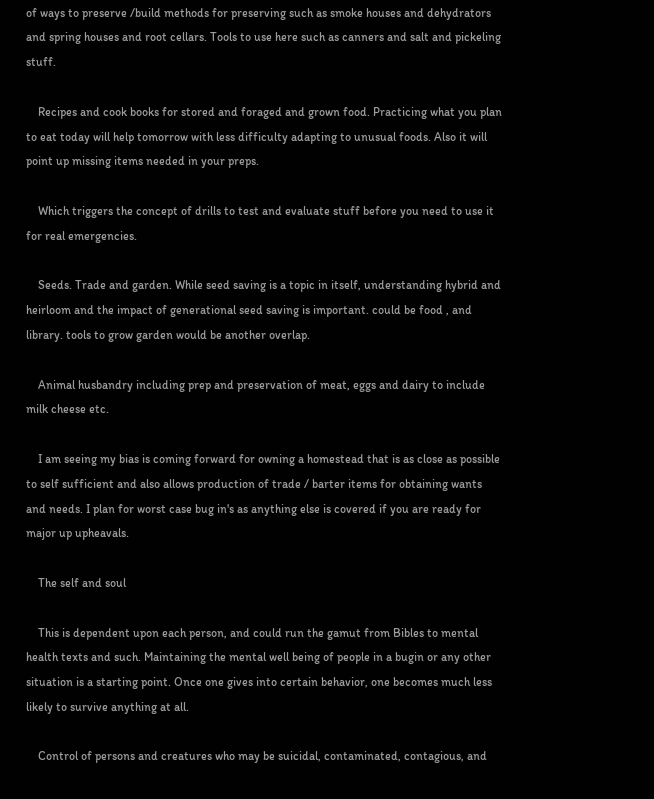of ways to preserve /build methods for preserving such as smoke houses and dehydrators and spring houses and root cellars. Tools to use here such as canners and salt and pickeling stuff.

    Recipes and cook books for stored and foraged and grown food. Practicing what you plan to eat today will help tomorrow with less difficulty adapting to unusual foods. Also it will point up missing items needed in your preps.

    Which triggers the concept of drills to test and evaluate stuff before you need to use it for real emergencies.

    Seeds. Trade and garden. While seed saving is a topic in itself, understanding hybrid and heirloom and the impact of generational seed saving is important. could be food , and library. tools to grow garden would be another overlap.

    Animal husbandry including prep and preservation of meat, eggs and dairy to include milk cheese etc.

    I am seeing my bias is coming forward for owning a homestead that is as close as possible to self sufficient and also allows production of trade / barter items for obtaining wants and needs. I plan for worst case bug in's as anything else is covered if you are ready for major up upheavals.

    The self and soul

    This is dependent upon each person, and could run the gamut from Bibles to mental health texts and such. Maintaining the mental well being of people in a bugin or any other situation is a starting point. Once one gives into certain behavior, one becomes much less likely to survive anything at all.

    Control of persons and creatures who may be suicidal, contaminated, contagious, and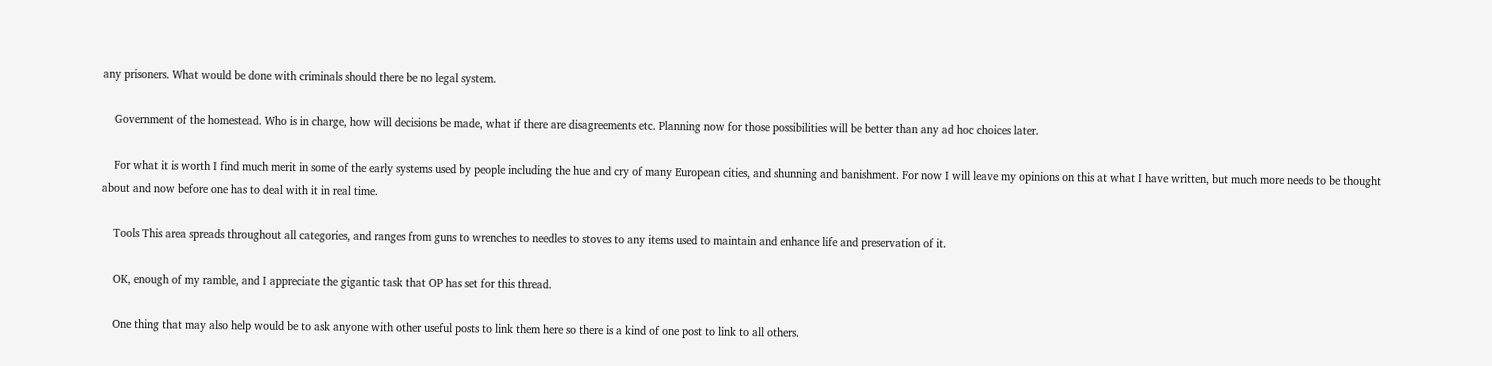any prisoners. What would be done with criminals should there be no legal system.

    Government of the homestead. Who is in charge, how will decisions be made, what if there are disagreements etc. Planning now for those possibilities will be better than any ad hoc choices later.

    For what it is worth I find much merit in some of the early systems used by people including the hue and cry of many European cities, and shunning and banishment. For now I will leave my opinions on this at what I have written, but much more needs to be thought about and now before one has to deal with it in real time.

    Tools This area spreads throughout all categories, and ranges from guns to wrenches to needles to stoves to any items used to maintain and enhance life and preservation of it.

    OK, enough of my ramble, and I appreciate the gigantic task that OP has set for this thread.

    One thing that may also help would be to ask anyone with other useful posts to link them here so there is a kind of one post to link to all others.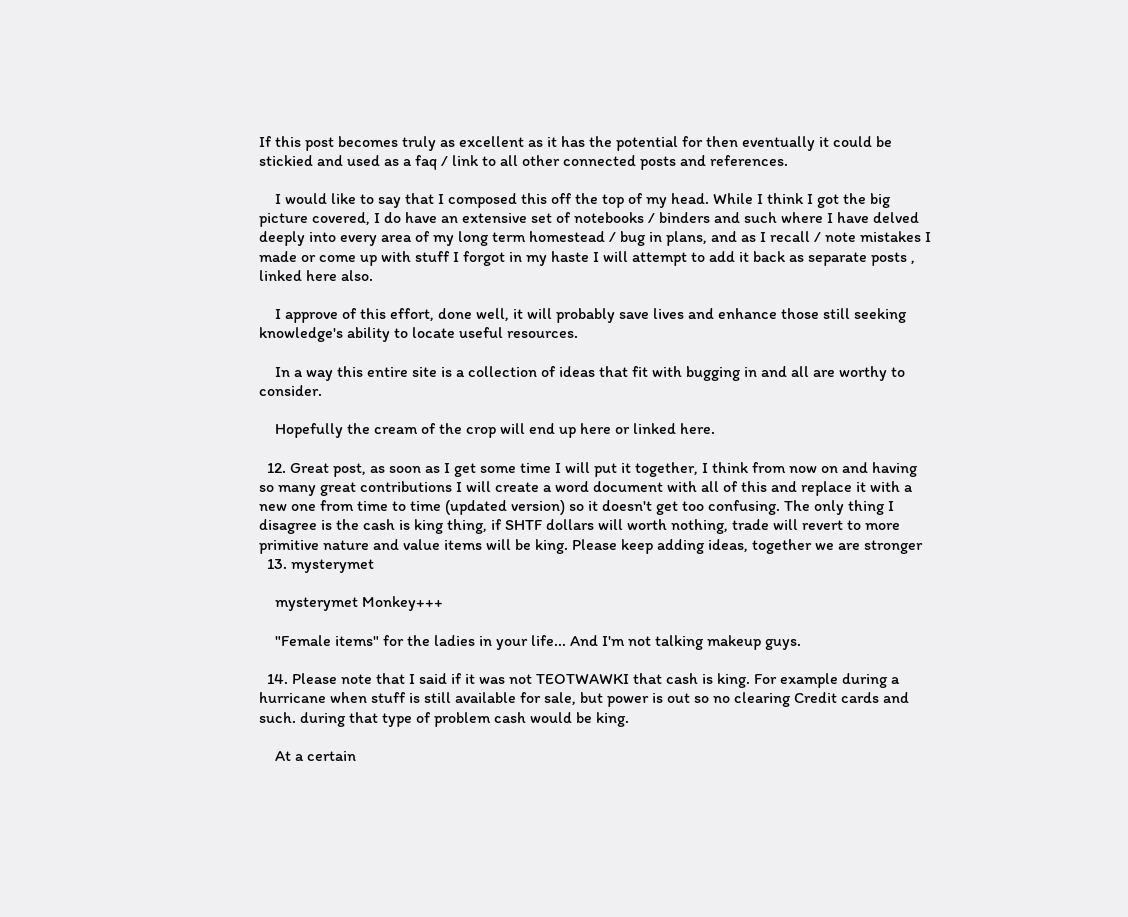If this post becomes truly as excellent as it has the potential for then eventually it could be stickied and used as a faq / link to all other connected posts and references.

    I would like to say that I composed this off the top of my head. While I think I got the big picture covered, I do have an extensive set of notebooks / binders and such where I have delved deeply into every area of my long term homestead / bug in plans, and as I recall / note mistakes I made or come up with stuff I forgot in my haste I will attempt to add it back as separate posts , linked here also.

    I approve of this effort, done well, it will probably save lives and enhance those still seeking knowledge's ability to locate useful resources.

    In a way this entire site is a collection of ideas that fit with bugging in and all are worthy to consider.

    Hopefully the cream of the crop will end up here or linked here.

  12. Great post, as soon as I get some time I will put it together, I think from now on and having so many great contributions I will create a word document with all of this and replace it with a new one from time to time (updated version) so it doesn't get too confusing. The only thing I disagree is the cash is king thing, if SHTF dollars will worth nothing, trade will revert to more primitive nature and value items will be king. Please keep adding ideas, together we are stronger
  13. mysterymet

    mysterymet Monkey+++

    "Female items" for the ladies in your life... And I'm not talking makeup guys.

  14. Please note that I said if it was not TEOTWAWKI that cash is king. For example during a hurricane when stuff is still available for sale, but power is out so no clearing Credit cards and such. during that type of problem cash would be king.

    At a certain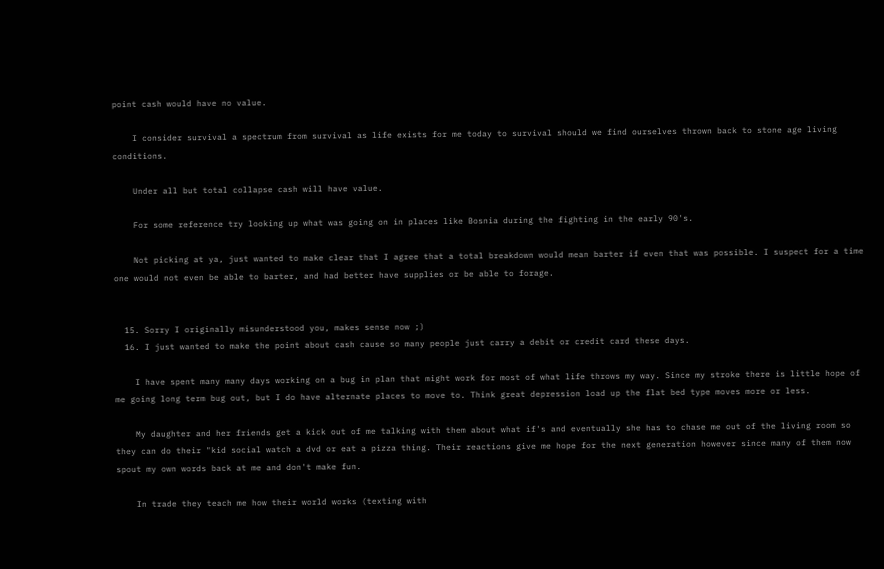point cash would have no value.

    I consider survival a spectrum from survival as life exists for me today to survival should we find ourselves thrown back to stone age living conditions.

    Under all but total collapse cash will have value.

    For some reference try looking up what was going on in places like Bosnia during the fighting in the early 90's.

    Not picking at ya, just wanted to make clear that I agree that a total breakdown would mean barter if even that was possible. I suspect for a time one would not even be able to barter, and had better have supplies or be able to forage.


  15. Sorry I originally misunderstood you, makes sense now ;)
  16. I just wanted to make the point about cash cause so many people just carry a debit or credit card these days.

    I have spent many many days working on a bug in plan that might work for most of what life throws my way. Since my stroke there is little hope of me going long term bug out, but I do have alternate places to move to. Think great depression load up the flat bed type moves more or less.

    My daughter and her friends get a kick out of me talking with them about what if's and eventually she has to chase me out of the living room so they can do their "kid social watch a dvd or eat a pizza thing. Their reactions give me hope for the next generation however since many of them now spout my own words back at me and don't make fun.

    In trade they teach me how their world works (texting with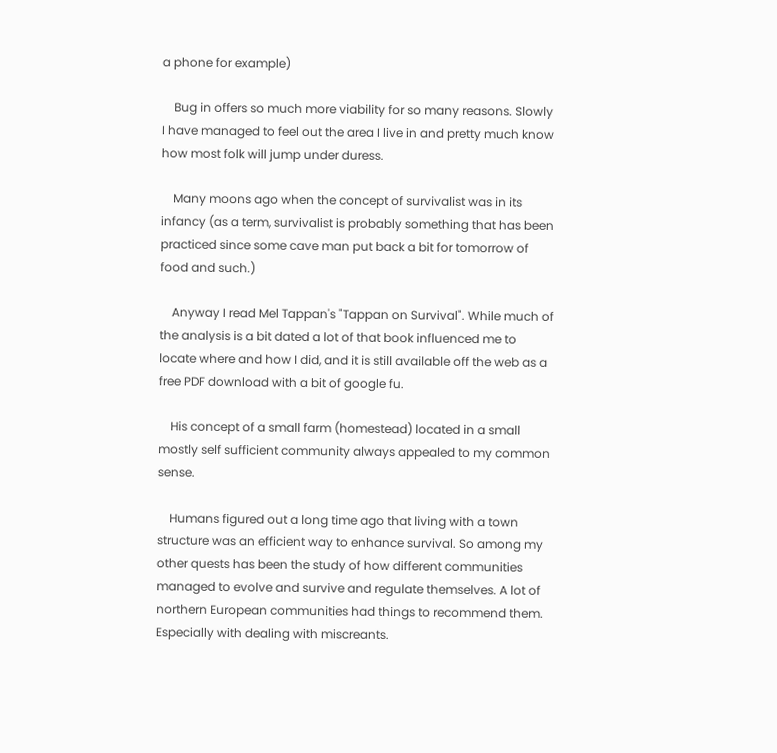a phone for example)

    Bug in offers so much more viability for so many reasons. Slowly I have managed to feel out the area I live in and pretty much know how most folk will jump under duress.

    Many moons ago when the concept of survivalist was in its infancy (as a term, survivalist is probably something that has been practiced since some cave man put back a bit for tomorrow of food and such.)

    Anyway I read Mel Tappan's "Tappan on Survival". While much of the analysis is a bit dated a lot of that book influenced me to locate where and how I did, and it is still available off the web as a free PDF download with a bit of google fu.

    His concept of a small farm (homestead) located in a small mostly self sufficient community always appealed to my common sense.

    Humans figured out a long time ago that living with a town structure was an efficient way to enhance survival. So among my other quests has been the study of how different communities managed to evolve and survive and regulate themselves. A lot of northern European communities had things to recommend them. Especially with dealing with miscreants.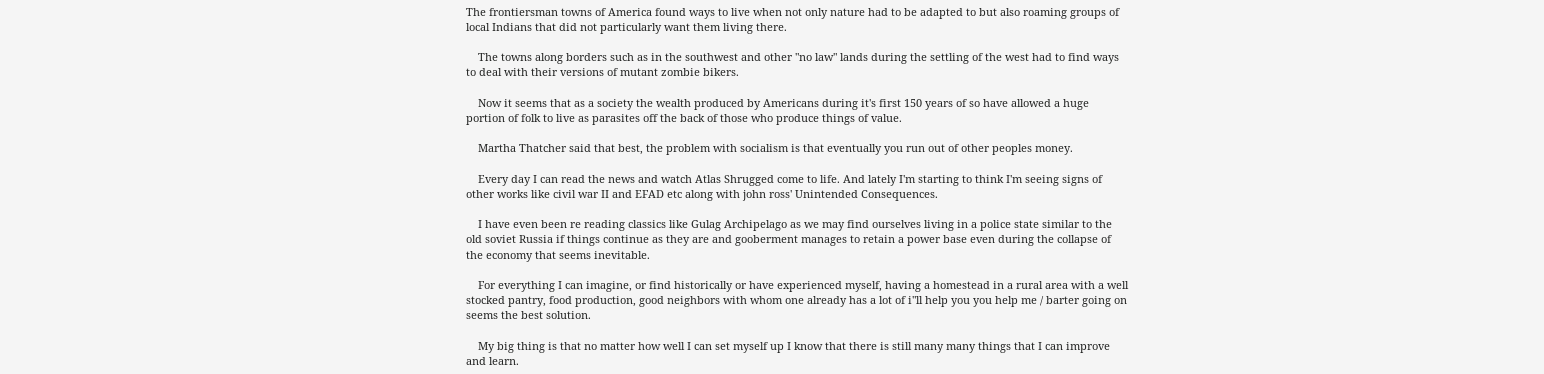The frontiersman towns of America found ways to live when not only nature had to be adapted to but also roaming groups of local Indians that did not particularly want them living there.

    The towns along borders such as in the southwest and other "no law" lands during the settling of the west had to find ways to deal with their versions of mutant zombie bikers.

    Now it seems that as a society the wealth produced by Americans during it's first 150 years of so have allowed a huge portion of folk to live as parasites off the back of those who produce things of value.

    Martha Thatcher said that best, the problem with socialism is that eventually you run out of other peoples money.

    Every day I can read the news and watch Atlas Shrugged come to life. And lately I'm starting to think I'm seeing signs of other works like civil war II and EFAD etc along with john ross' Unintended Consequences.

    I have even been re reading classics like Gulag Archipelago as we may find ourselves living in a police state similar to the old soviet Russia if things continue as they are and gooberment manages to retain a power base even during the collapse of the economy that seems inevitable.

    For everything I can imagine, or find historically or have experienced myself, having a homestead in a rural area with a well stocked pantry, food production, good neighbors with whom one already has a lot of i"ll help you you help me / barter going on seems the best solution.

    My big thing is that no matter how well I can set myself up I know that there is still many many things that I can improve and learn.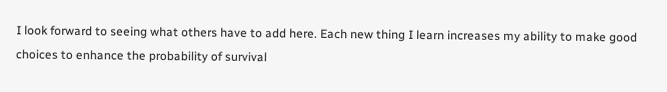I look forward to seeing what others have to add here. Each new thing I learn increases my ability to make good choices to enhance the probability of survival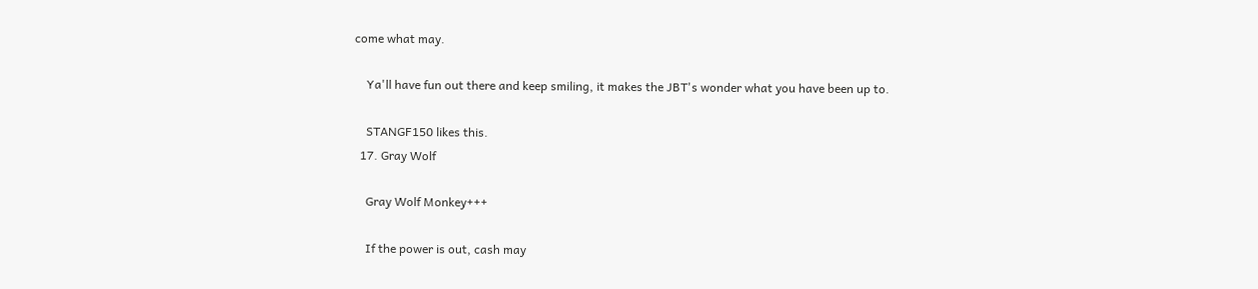come what may.

    Ya'll have fun out there and keep smiling, it makes the JBT's wonder what you have been up to.

    STANGF150 likes this.
  17. Gray Wolf

    Gray Wolf Monkey+++

    If the power is out, cash may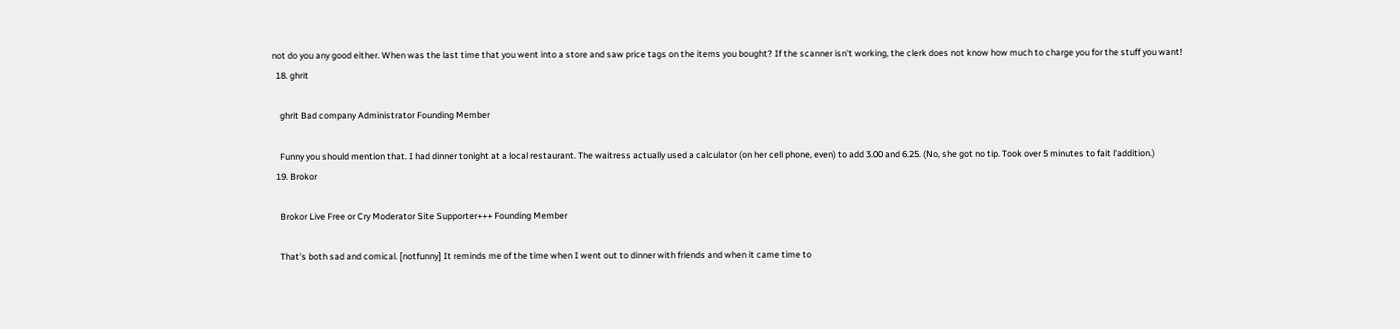not do you any good either. When was the last time that you went into a store and saw price tags on the items you bought? If the scanner isn't working, the clerk does not know how much to charge you for the stuff you want!
  18. ghrit

    ghrit Bad company Administrator Founding Member

    Funny you should mention that. I had dinner tonight at a local restaurant. The waitress actually used a calculator (on her cell phone, even) to add 3.00 and 6.25. (No, she got no tip. Took over 5 minutes to fait l'addition.)
  19. Brokor

    Brokor Live Free or Cry Moderator Site Supporter+++ Founding Member

    That's both sad and comical. [notfunny] It reminds me of the time when I went out to dinner with friends and when it came time to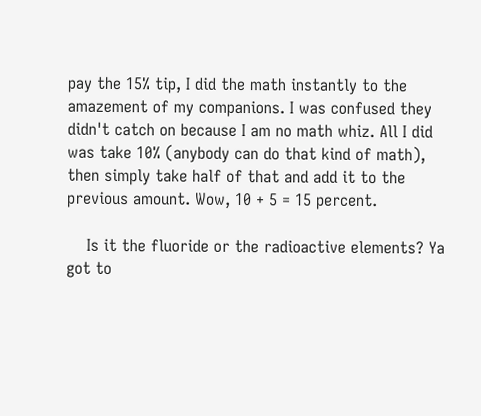pay the 15% tip, I did the math instantly to the amazement of my companions. I was confused they didn't catch on because I am no math whiz. All I did was take 10% (anybody can do that kind of math), then simply take half of that and add it to the previous amount. Wow, 10 + 5 = 15 percent.

    Is it the fluoride or the radioactive elements? Ya got to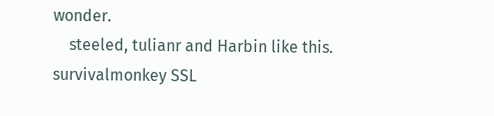wonder.
    steeled, tulianr and Harbin like this.
survivalmonkey SSL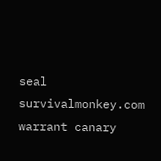seal        survivalmonkey.com warrant canary